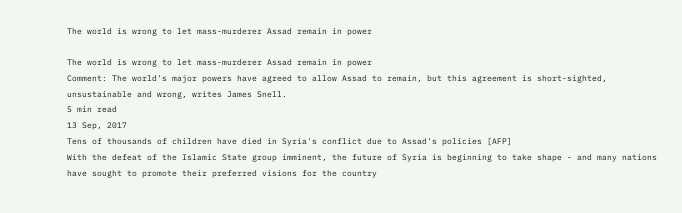The world is wrong to let mass-murderer Assad remain in power

The world is wrong to let mass-murderer Assad remain in power
Comment: The world's major powers have agreed to allow Assad to remain, but this agreement is short-sighted, unsustainable and wrong, writes James Snell.
5 min read
13 Sep, 2017
Tens of thousands of children have died in Syria's conflict due to Assad's policies [AFP]
With the defeat of the Islamic State group imminent, the future of Syria is beginning to take shape - and many nations have sought to promote their preferred visions for the country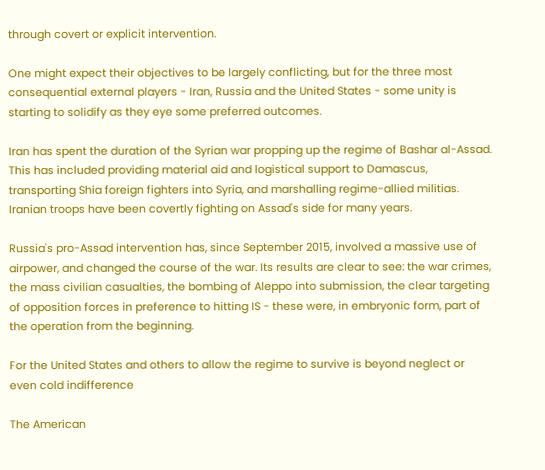through covert or explicit intervention.

One might expect their objectives to be largely conflicting, but for the three most consequential external players - Iran, Russia and the United States - some unity is starting to solidify as they eye some preferred outcomes.

Iran has spent the duration of the Syrian war propping up the regime of Bashar al-Assad. This has included providing material aid and logistical support to Damascus, transporting Shia foreign fighters into Syria, and marshalling regime-allied militias. Iranian troops have been covertly fighting on Assad's side for many years.

Russia's pro-Assad intervention has, since September 2015, involved a massive use of airpower, and changed the course of the war. Its results are clear to see: the war crimes, the mass civilian casualties, the bombing of Aleppo into submission, the clear targeting of opposition forces in preference to hitting IS - these were, in embryonic form, part of the operation from the beginning.

For the United States and others to allow the regime to survive is beyond neglect or even cold indifference

The American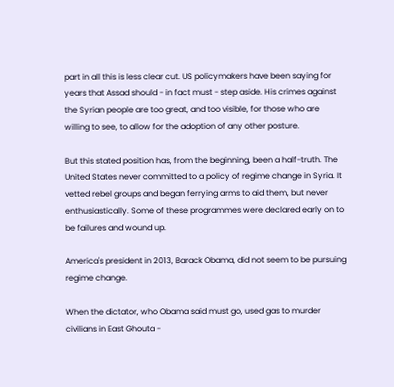part in all this is less clear cut. US policymakers have been saying for years that Assad should - in fact must - step aside. His crimes against the Syrian people are too great, and too visible, for those who are willing to see, to allow for the adoption of any other posture.

But this stated position has, from the beginning, been a half-truth. The United States never committed to a policy of regime change in Syria. It vetted rebel groups and began ferrying arms to aid them, but never enthusiastically. Some of these programmes were declared early on to be failures and wound up.

America's president in 2013, Barack Obama, did not seem to be pursuing regime change.

When the dictator, who Obama said must go, used gas to murder civilians in East Ghouta -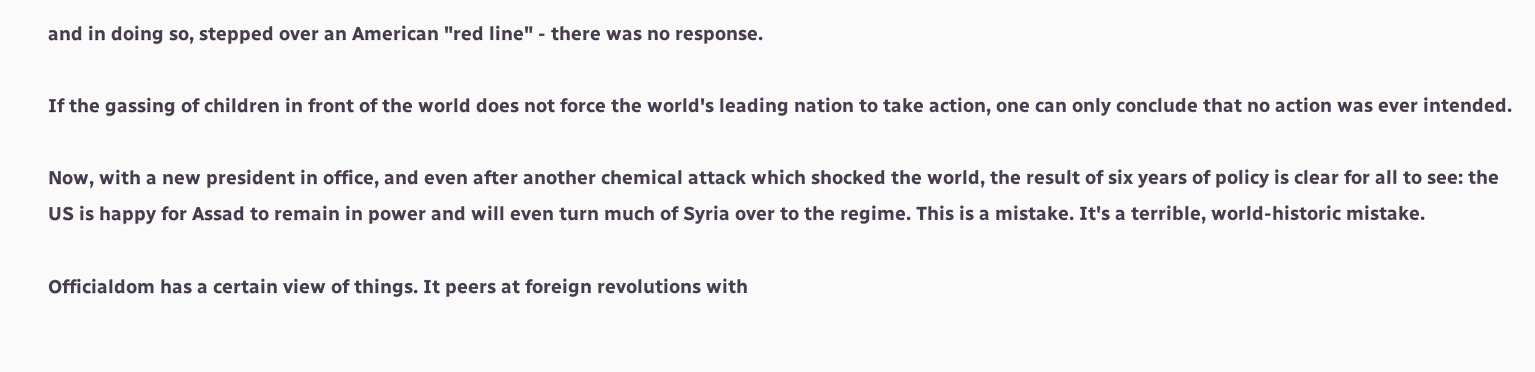and in doing so, stepped over an American "red line" - there was no response.

If the gassing of children in front of the world does not force the world's leading nation to take action, one can only conclude that no action was ever intended.

Now, with a new president in office, and even after another chemical attack which shocked the world, the result of six years of policy is clear for all to see: the US is happy for Assad to remain in power and will even turn much of Syria over to the regime. This is a mistake. It's a terrible, world-historic mistake.

Officialdom has a certain view of things. It peers at foreign revolutions with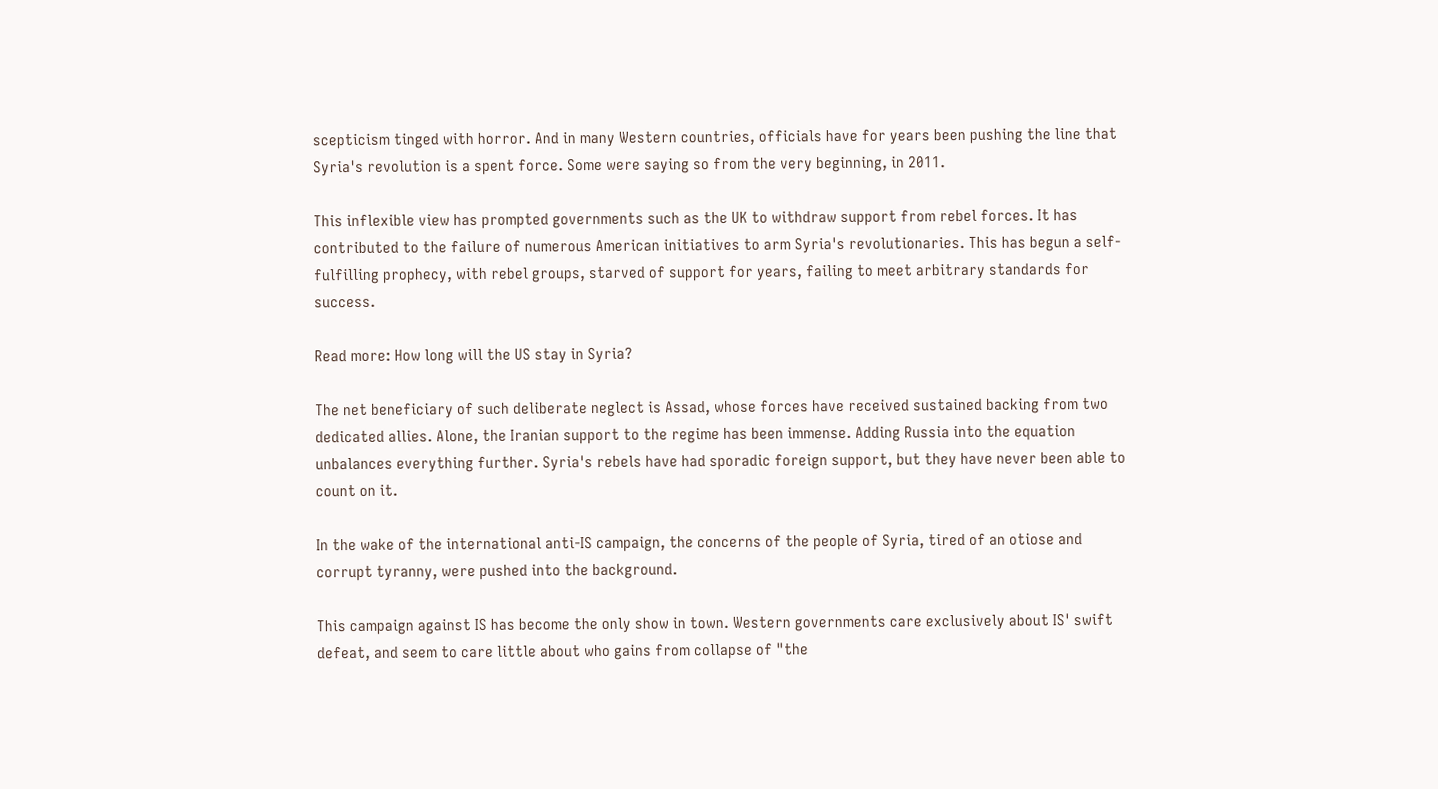scepticism tinged with horror. And in many Western countries, officials have for years been pushing the line that Syria's revolution is a spent force. Some were saying so from the very beginning, in 2011.

This inflexible view has prompted governments such as the UK to withdraw support from rebel forces. It has contributed to the failure of numerous American initiatives to arm Syria's revolutionaries. This has begun a self-fulfilling prophecy, with rebel groups, starved of support for years, failing to meet arbitrary standards for success.

Read more: How long will the US stay in Syria?

The net beneficiary of such deliberate neglect is Assad, whose forces have received sustained backing from two dedicated allies. Alone, the Iranian support to the regime has been immense. Adding Russia into the equation unbalances everything further. Syria's rebels have had sporadic foreign support, but they have never been able to count on it.

In the wake of the international anti-IS campaign, the concerns of the people of Syria, tired of an otiose and corrupt tyranny, were pushed into the background.

This campaign against IS has become the only show in town. Western governments care exclusively about IS' swift defeat, and seem to care little about who gains from collapse of "the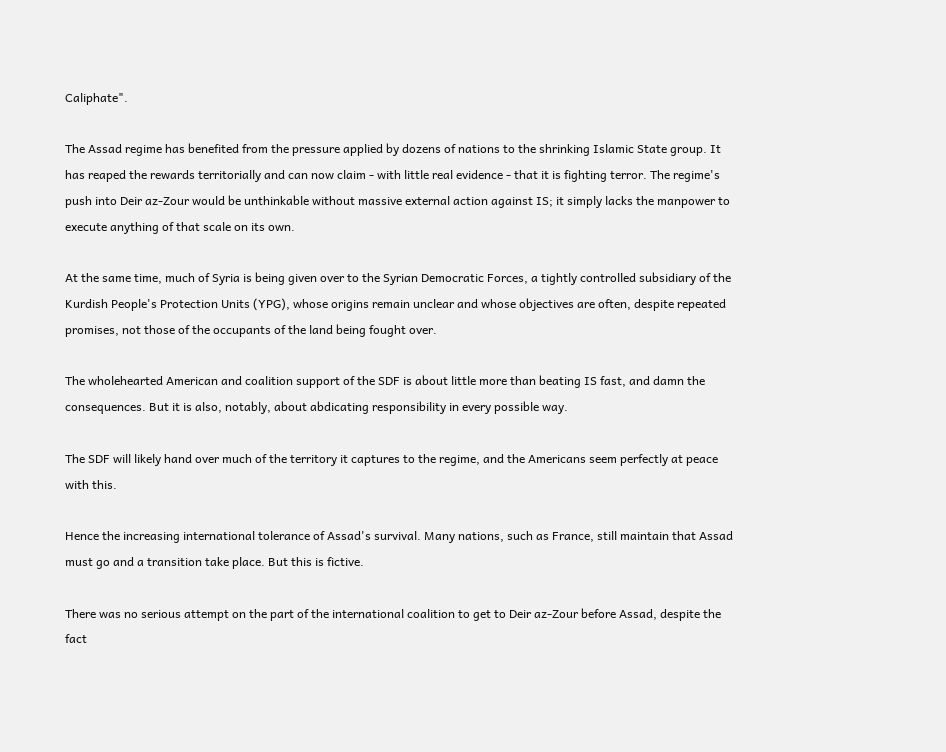Caliphate".

The Assad regime has benefited from the pressure applied by dozens of nations to the shrinking Islamic State group. It has reaped the rewards territorially and can now claim - with little real evidence - that it is fighting terror. The regime's push into Deir az-Zour would be unthinkable without massive external action against IS; it simply lacks the manpower to execute anything of that scale on its own.

At the same time, much of Syria is being given over to the Syrian Democratic Forces, a tightly controlled subsidiary of the Kurdish People's Protection Units (YPG), whose origins remain unclear and whose objectives are often, despite repeated promises, not those of the occupants of the land being fought over.

The wholehearted American and coalition support of the SDF is about little more than beating IS fast, and damn the consequences. But it is also, notably, about abdicating responsibility in every possible way.

The SDF will likely hand over much of the territory it captures to the regime, and the Americans seem perfectly at peace with this.

Hence the increasing international tolerance of Assad's survival. Many nations, such as France, still maintain that Assad must go and a transition take place. But this is fictive.

There was no serious attempt on the part of the international coalition to get to Deir az-Zour before Assad, despite the fact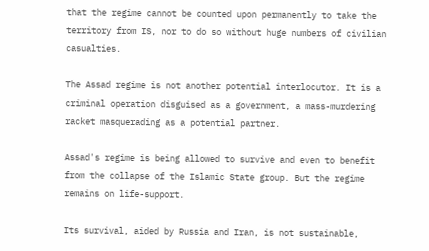that the regime cannot be counted upon permanently to take the territory from IS, nor to do so without huge numbers of civilian casualties.

The Assad regime is not another potential interlocutor. It is a criminal operation disguised as a government, a mass-murdering racket masquerading as a potential partner.

Assad's regime is being allowed to survive and even to benefit from the collapse of the Islamic State group. But the regime remains on life-support.

Its survival, aided by Russia and Iran, is not sustainable,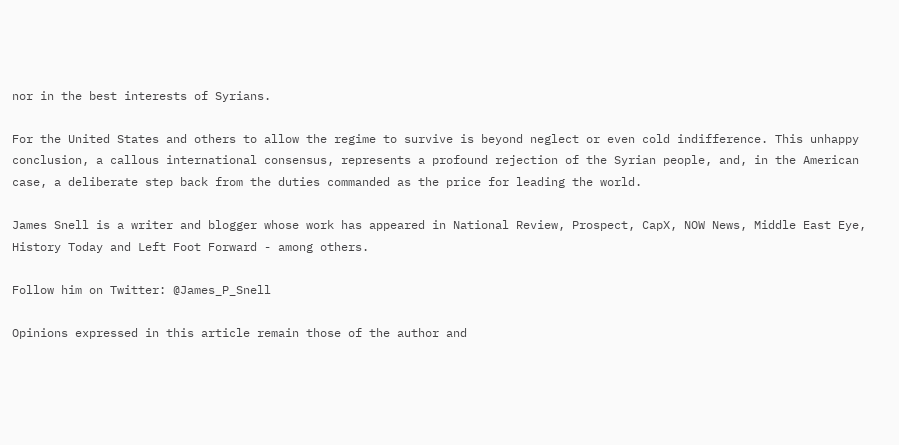nor in the best interests of Syrians.

For the United States and others to allow the regime to survive is beyond neglect or even cold indifference. This unhappy conclusion, a callous international consensus, represents a profound rejection of the Syrian people, and, in the American case, a deliberate step back from the duties commanded as the price for leading the world.

James Snell is a writer and blogger whose work has appeared in National Review, Prospect, CapX, NOW News, Middle East Eye, History Today and Left Foot Forward - among others.

Follow him on Twitter: @James_P_Snell

Opinions expressed in this article remain those of the author and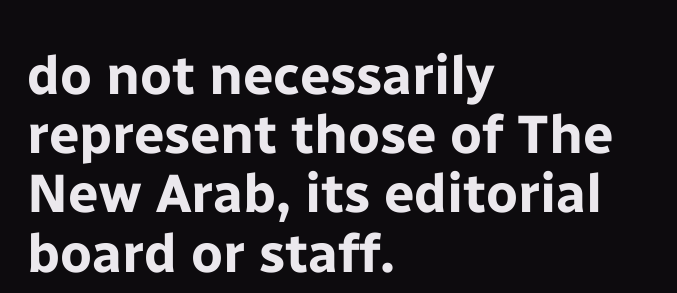do not necessarily represent those of The New Arab, its editorial board or staff.